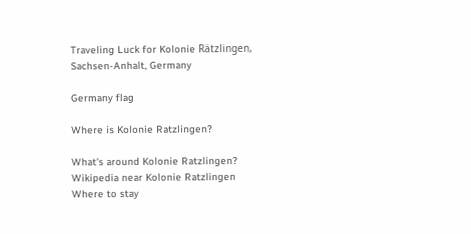Traveling Luck for Kolonie Rätzlingen, Sachsen-Anhalt, Germany

Germany flag

Where is Kolonie Ratzlingen?

What's around Kolonie Ratzlingen?
Wikipedia near Kolonie Ratzlingen
Where to stay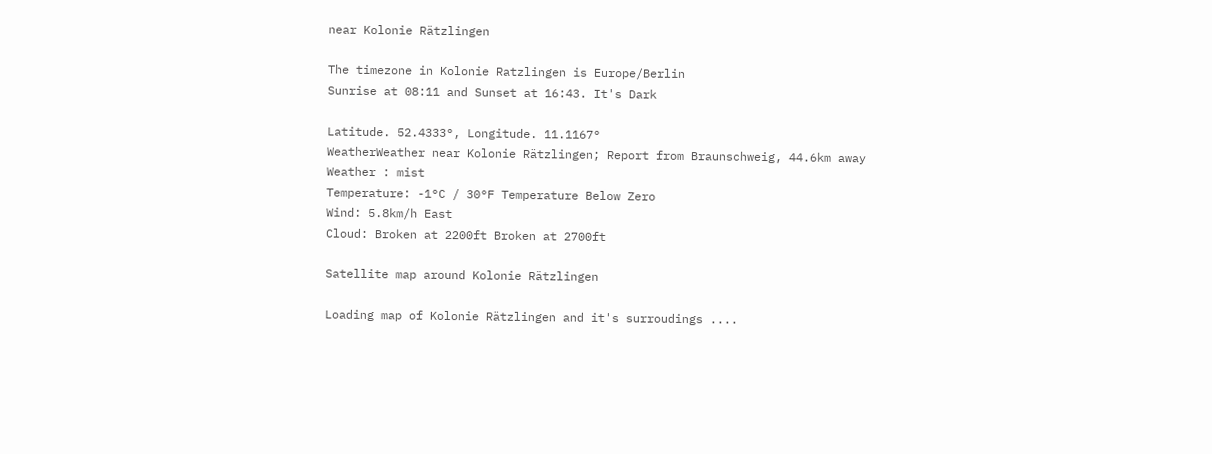near Kolonie Rätzlingen

The timezone in Kolonie Ratzlingen is Europe/Berlin
Sunrise at 08:11 and Sunset at 16:43. It's Dark

Latitude. 52.4333°, Longitude. 11.1167°
WeatherWeather near Kolonie Rätzlingen; Report from Braunschweig, 44.6km away
Weather : mist
Temperature: -1°C / 30°F Temperature Below Zero
Wind: 5.8km/h East
Cloud: Broken at 2200ft Broken at 2700ft

Satellite map around Kolonie Rätzlingen

Loading map of Kolonie Rätzlingen and it's surroudings ....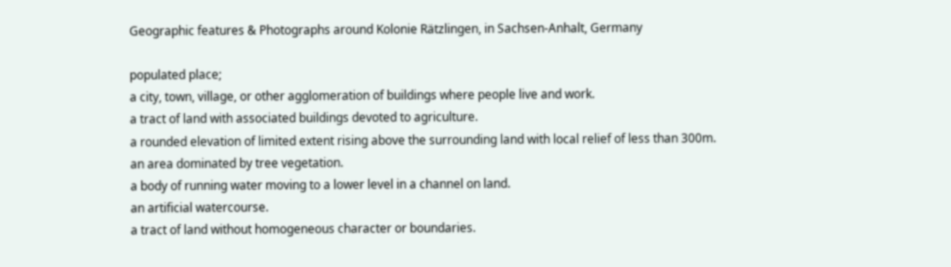Geographic features & Photographs around Kolonie Rätzlingen, in Sachsen-Anhalt, Germany

populated place;
a city, town, village, or other agglomeration of buildings where people live and work.
a tract of land with associated buildings devoted to agriculture.
a rounded elevation of limited extent rising above the surrounding land with local relief of less than 300m.
an area dominated by tree vegetation.
a body of running water moving to a lower level in a channel on land.
an artificial watercourse.
a tract of land without homogeneous character or boundaries.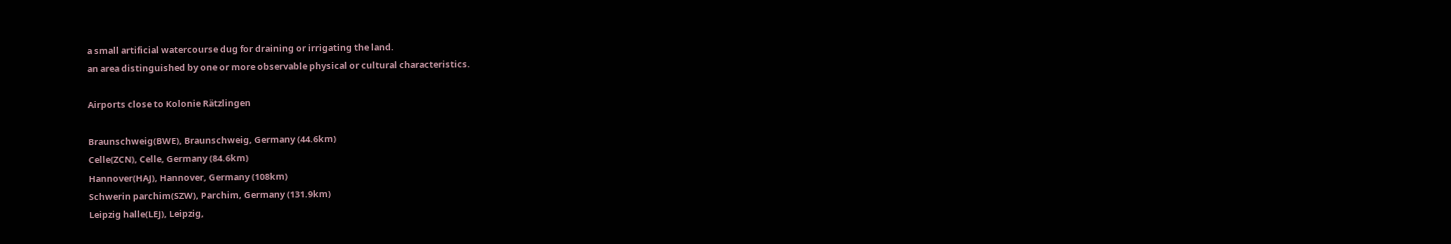a small artificial watercourse dug for draining or irrigating the land.
an area distinguished by one or more observable physical or cultural characteristics.

Airports close to Kolonie Rätzlingen

Braunschweig(BWE), Braunschweig, Germany (44.6km)
Celle(ZCN), Celle, Germany (84.6km)
Hannover(HAJ), Hannover, Germany (108km)
Schwerin parchim(SZW), Parchim, Germany (131.9km)
Leipzig halle(LEJ), Leipzig,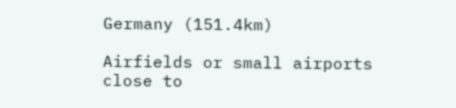Germany (151.4km)

Airfields or small airports close to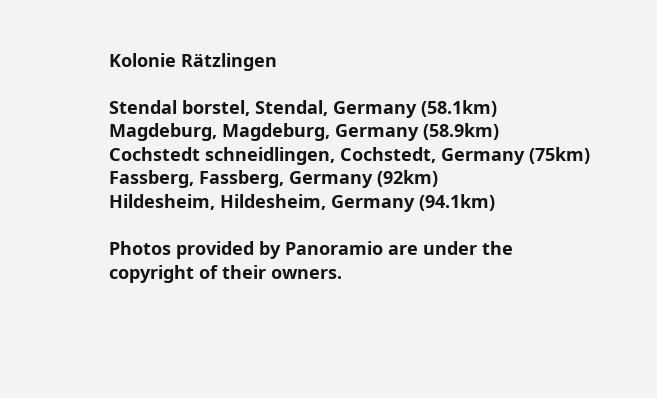Kolonie Rätzlingen

Stendal borstel, Stendal, Germany (58.1km)
Magdeburg, Magdeburg, Germany (58.9km)
Cochstedt schneidlingen, Cochstedt, Germany (75km)
Fassberg, Fassberg, Germany (92km)
Hildesheim, Hildesheim, Germany (94.1km)

Photos provided by Panoramio are under the copyright of their owners.